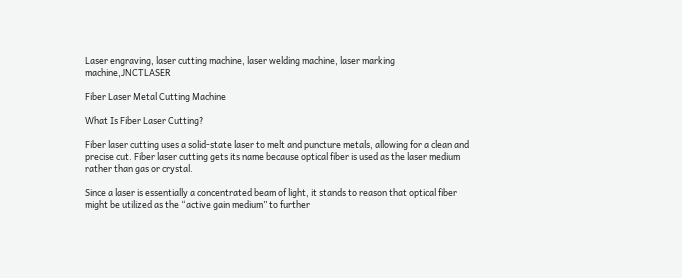Laser engraving, laser cutting machine, laser welding machine, laser marking machine,JNCTLASER

Fiber Laser Metal Cutting Machine

What Is Fiber Laser Cutting?

Fiber laser cutting uses a solid-state laser to melt and puncture metals, allowing for a clean and precise cut. Fiber laser cutting gets its name because optical fiber is used as the laser medium rather than gas or crystal.

Since a laser is essentially a concentrated beam of light, it stands to reason that optical fiber might be utilized as the “active gain medium” to further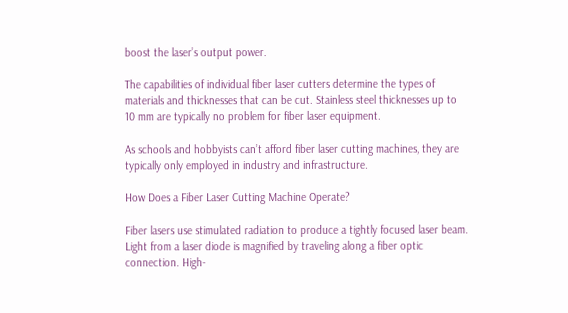boost the laser’s output power.

The capabilities of individual fiber laser cutters determine the types of materials and thicknesses that can be cut. Stainless steel thicknesses up to 10 mm are typically no problem for fiber laser equipment.

As schools and hobbyists can’t afford fiber laser cutting machines, they are typically only employed in industry and infrastructure.

How Does a Fiber Laser Cutting Machine Operate?

Fiber lasers use stimulated radiation to produce a tightly focused laser beam. Light from a laser diode is magnified by traveling along a fiber optic connection. High-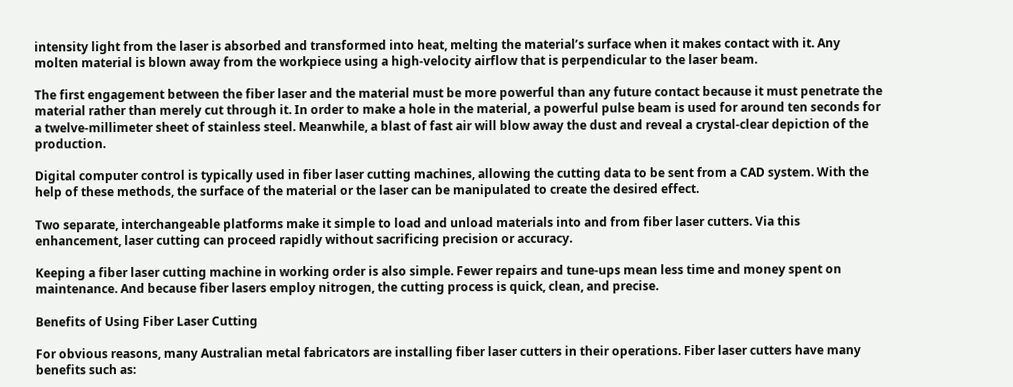intensity light from the laser is absorbed and transformed into heat, melting the material’s surface when it makes contact with it. Any molten material is blown away from the workpiece using a high-velocity airflow that is perpendicular to the laser beam.

The first engagement between the fiber laser and the material must be more powerful than any future contact because it must penetrate the material rather than merely cut through it. In order to make a hole in the material, a powerful pulse beam is used for around ten seconds for a twelve-millimeter sheet of stainless steel. Meanwhile, a blast of fast air will blow away the dust and reveal a crystal-clear depiction of the production.

Digital computer control is typically used in fiber laser cutting machines, allowing the cutting data to be sent from a CAD system. With the help of these methods, the surface of the material or the laser can be manipulated to create the desired effect.

Two separate, interchangeable platforms make it simple to load and unload materials into and from fiber laser cutters. Via this enhancement, laser cutting can proceed rapidly without sacrificing precision or accuracy.

Keeping a fiber laser cutting machine in working order is also simple. Fewer repairs and tune-ups mean less time and money spent on maintenance. And because fiber lasers employ nitrogen, the cutting process is quick, clean, and precise.

Benefits of Using Fiber Laser Cutting

For obvious reasons, many Australian metal fabricators are installing fiber laser cutters in their operations. Fiber laser cutters have many benefits such as: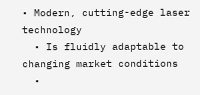• Modern, cutting-edge laser technology
  • Is fluidly adaptable to changing market conditions
  •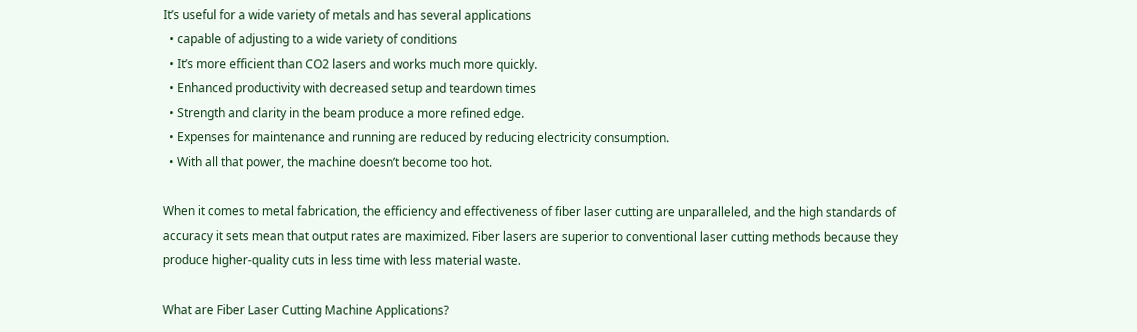It’s useful for a wide variety of metals and has several applications
  • capable of adjusting to a wide variety of conditions
  • It’s more efficient than CO2 lasers and works much more quickly.
  • Enhanced productivity with decreased setup and teardown times
  • Strength and clarity in the beam produce a more refined edge.
  • Expenses for maintenance and running are reduced by reducing electricity consumption.
  • With all that power, the machine doesn’t become too hot.

When it comes to metal fabrication, the efficiency and effectiveness of fiber laser cutting are unparalleled, and the high standards of accuracy it sets mean that output rates are maximized. Fiber lasers are superior to conventional laser cutting methods because they produce higher-quality cuts in less time with less material waste.

What are Fiber Laser Cutting Machine Applications?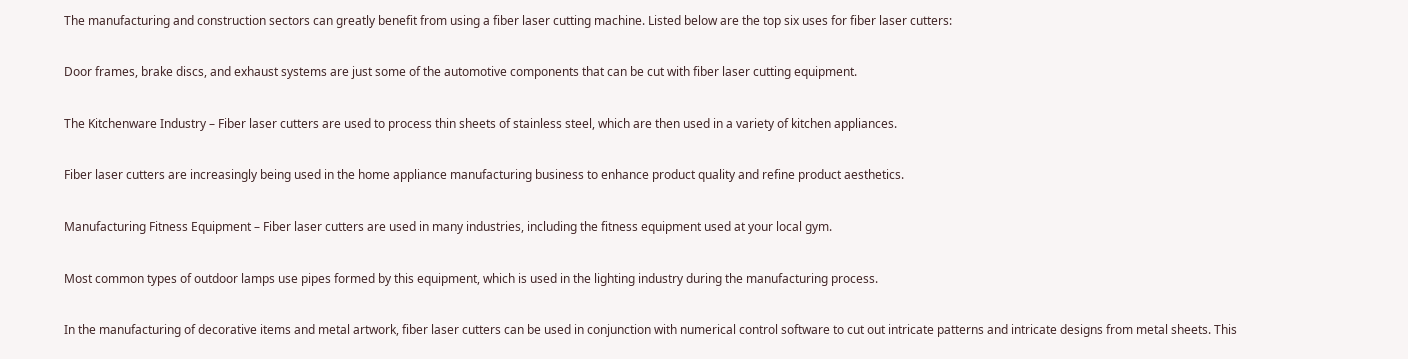The manufacturing and construction sectors can greatly benefit from using a fiber laser cutting machine. Listed below are the top six uses for fiber laser cutters:

Door frames, brake discs, and exhaust systems are just some of the automotive components that can be cut with fiber laser cutting equipment.

The Kitchenware Industry – Fiber laser cutters are used to process thin sheets of stainless steel, which are then used in a variety of kitchen appliances.

Fiber laser cutters are increasingly being used in the home appliance manufacturing business to enhance product quality and refine product aesthetics.

Manufacturing Fitness Equipment – Fiber laser cutters are used in many industries, including the fitness equipment used at your local gym.

Most common types of outdoor lamps use pipes formed by this equipment, which is used in the lighting industry during the manufacturing process.

In the manufacturing of decorative items and metal artwork, fiber laser cutters can be used in conjunction with numerical control software to cut out intricate patterns and intricate designs from metal sheets. This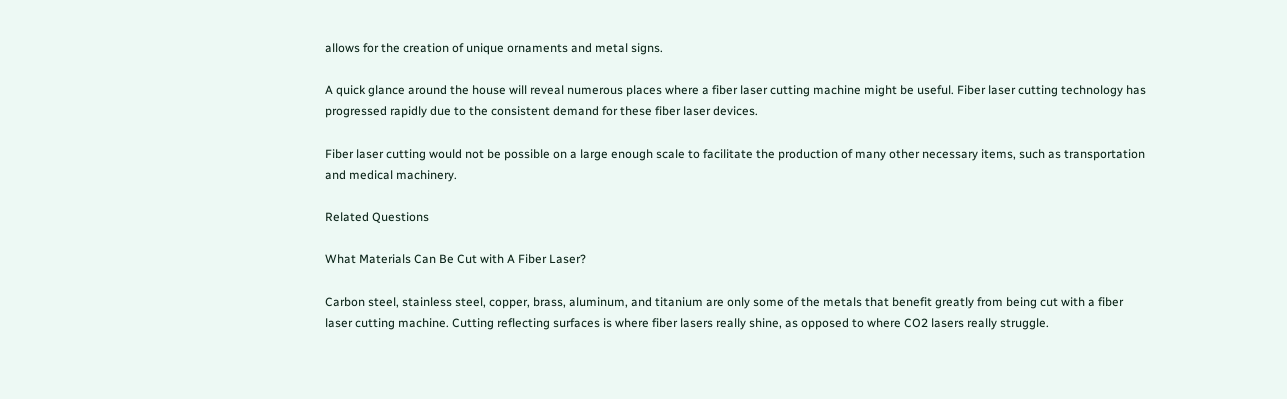allows for the creation of unique ornaments and metal signs.

A quick glance around the house will reveal numerous places where a fiber laser cutting machine might be useful. Fiber laser cutting technology has progressed rapidly due to the consistent demand for these fiber laser devices.

Fiber laser cutting would not be possible on a large enough scale to facilitate the production of many other necessary items, such as transportation and medical machinery.

Related Questions

What Materials Can Be Cut with A Fiber Laser?

Carbon steel, stainless steel, copper, brass, aluminum, and titanium are only some of the metals that benefit greatly from being cut with a fiber laser cutting machine. Cutting reflecting surfaces is where fiber lasers really shine, as opposed to where CO2 lasers really struggle.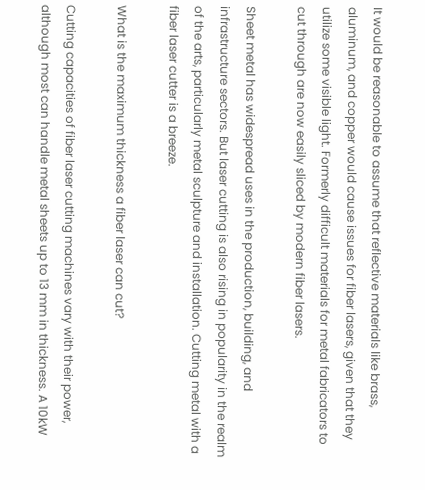It would be reasonable to assume that reflective materials like brass, aluminum, and copper would cause issues for fiber lasers, given that they utilize some visible light. Formerly difficult materials for metal fabricators to cut through are now easily sliced by modern fiber lasers.

Sheet metal has widespread uses in the production, building, and infrastructure sectors. But laser cutting is also rising in popularity in the realm of the arts, particularly metal sculpture and installation. Cutting metal with a fiber laser cutter is a breeze.

What is the maximum thickness a fiber laser can cut?

Cutting capacities of fiber laser cutting machines vary with their power, although most can handle metal sheets up to 13 mm in thickness. A 10kW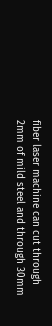fiber laser machine can cut through 2mm of mild steel and through 30mm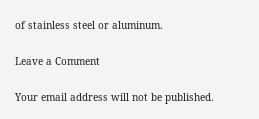of stainless steel or aluminum.

Leave a Comment

Your email address will not be published.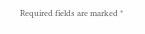Required fields are marked *